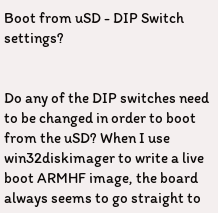Boot from uSD - DIP Switch settings?


Do any of the DIP switches need to be changed in order to boot from the uSD? When I use win32diskimager to write a live boot ARMHF image, the board always seems to go straight to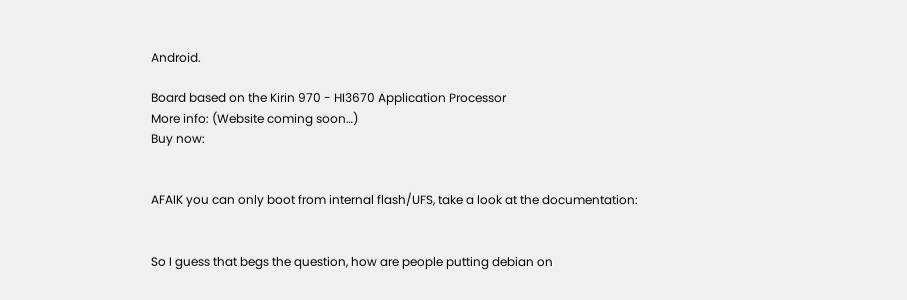Android.

Board based on the Kirin 970 - HI3670 Application Processor
More info: (Website coming soon…)
Buy now:


AFAIK you can only boot from internal flash/UFS, take a look at the documentation:


So I guess that begs the question, how are people putting debian on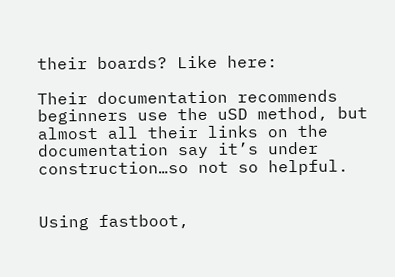their boards? Like here:

Their documentation recommends beginners use the uSD method, but almost all their links on the documentation say it’s under construction…so not so helpful.


Using fastboot,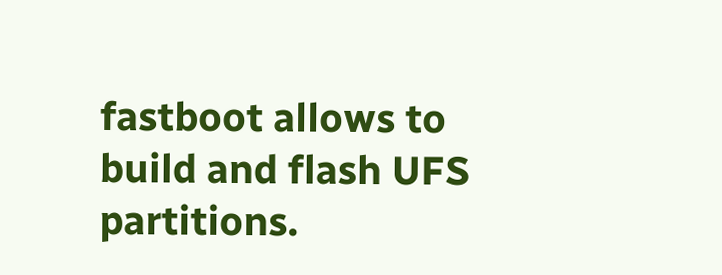fastboot allows to build and flash UFS partitions.